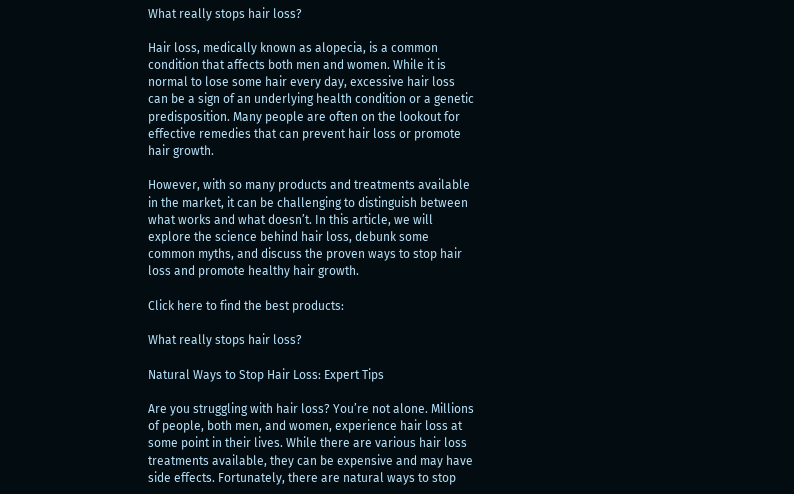What really stops hair loss?

Hair loss, medically known as alopecia, is a common condition that affects both men and women. While it is normal to lose some hair every day, excessive hair loss can be a sign of an underlying health condition or a genetic predisposition. Many people are often on the lookout for effective remedies that can prevent hair loss or promote hair growth.

However, with so many products and treatments available in the market, it can be challenging to distinguish between what works and what doesn’t. In this article, we will explore the science behind hair loss, debunk some common myths, and discuss the proven ways to stop hair loss and promote healthy hair growth.

Click here to find the best products:

What really stops hair loss?

Natural Ways to Stop Hair Loss: Expert Tips

Are you struggling with hair loss? You’re not alone. Millions of people, both men, and women, experience hair loss at some point in their lives. While there are various hair loss treatments available, they can be expensive and may have side effects. Fortunately, there are natural ways to stop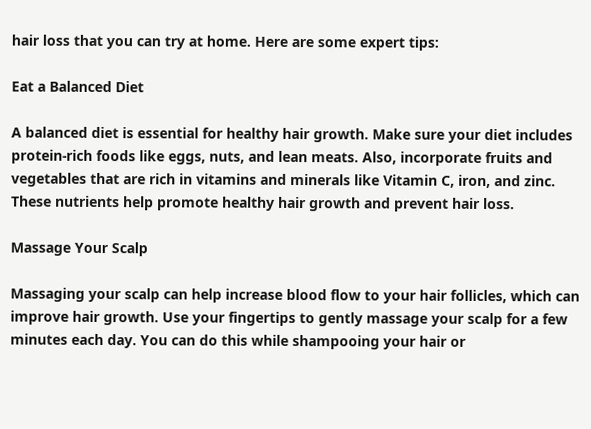hair loss that you can try at home. Here are some expert tips:

Eat a Balanced Diet

A balanced diet is essential for healthy hair growth. Make sure your diet includes protein-rich foods like eggs, nuts, and lean meats. Also, incorporate fruits and vegetables that are rich in vitamins and minerals like Vitamin C, iron, and zinc. These nutrients help promote healthy hair growth and prevent hair loss.

Massage Your Scalp

Massaging your scalp can help increase blood flow to your hair follicles, which can improve hair growth. Use your fingertips to gently massage your scalp for a few minutes each day. You can do this while shampooing your hair or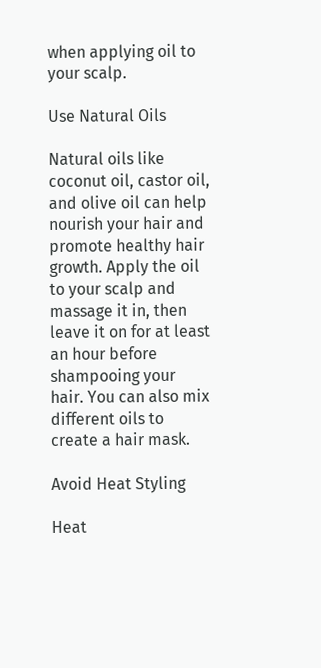when applying oil to your scalp.

Use Natural Oils

Natural oils like coconut oil, castor oil, and olive oil can help nourish your hair and promote healthy hair growth. Apply the oil to your scalp and massage it in, then leave it on for at least an hour before shampooing your hair. You can also mix different oils to create a hair mask.

Avoid Heat Styling

Heat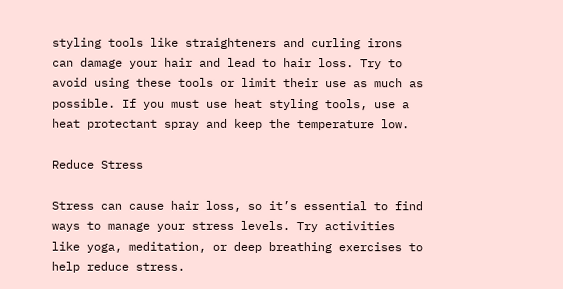styling tools like straighteners and curling irons can damage your hair and lead to hair loss. Try to avoid using these tools or limit their use as much as possible. If you must use heat styling tools, use a heat protectant spray and keep the temperature low.

Reduce Stress

Stress can cause hair loss, so it’s essential to find ways to manage your stress levels. Try activities like yoga, meditation, or deep breathing exercises to help reduce stress.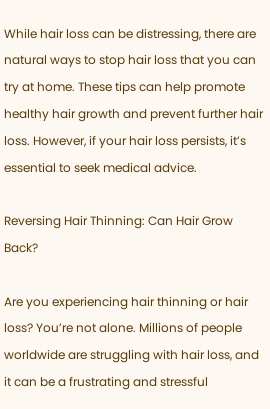While hair loss can be distressing, there are natural ways to stop hair loss that you can try at home. These tips can help promote healthy hair growth and prevent further hair loss. However, if your hair loss persists, it’s essential to seek medical advice.

Reversing Hair Thinning: Can Hair Grow Back?

Are you experiencing hair thinning or hair loss? You’re not alone. Millions of people worldwide are struggling with hair loss, and it can be a frustrating and stressful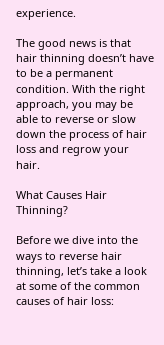experience.

The good news is that hair thinning doesn’t have to be a permanent condition. With the right approach, you may be able to reverse or slow down the process of hair loss and regrow your hair.

What Causes Hair Thinning?

Before we dive into the ways to reverse hair thinning, let’s take a look at some of the common causes of hair loss: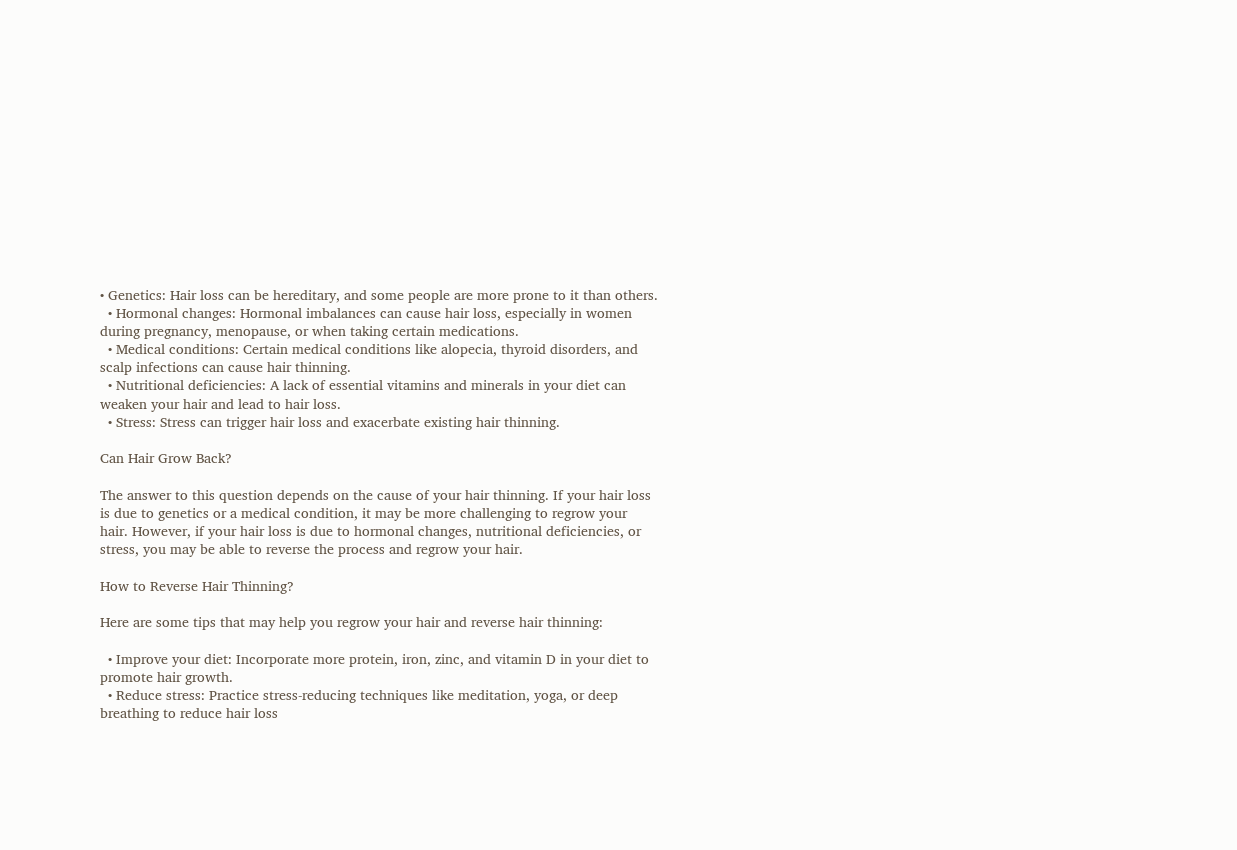• Genetics: Hair loss can be hereditary, and some people are more prone to it than others.
  • Hormonal changes: Hormonal imbalances can cause hair loss, especially in women during pregnancy, menopause, or when taking certain medications.
  • Medical conditions: Certain medical conditions like alopecia, thyroid disorders, and scalp infections can cause hair thinning.
  • Nutritional deficiencies: A lack of essential vitamins and minerals in your diet can weaken your hair and lead to hair loss.
  • Stress: Stress can trigger hair loss and exacerbate existing hair thinning.

Can Hair Grow Back?

The answer to this question depends on the cause of your hair thinning. If your hair loss is due to genetics or a medical condition, it may be more challenging to regrow your hair. However, if your hair loss is due to hormonal changes, nutritional deficiencies, or stress, you may be able to reverse the process and regrow your hair.

How to Reverse Hair Thinning?

Here are some tips that may help you regrow your hair and reverse hair thinning:

  • Improve your diet: Incorporate more protein, iron, zinc, and vitamin D in your diet to promote hair growth.
  • Reduce stress: Practice stress-reducing techniques like meditation, yoga, or deep breathing to reduce hair loss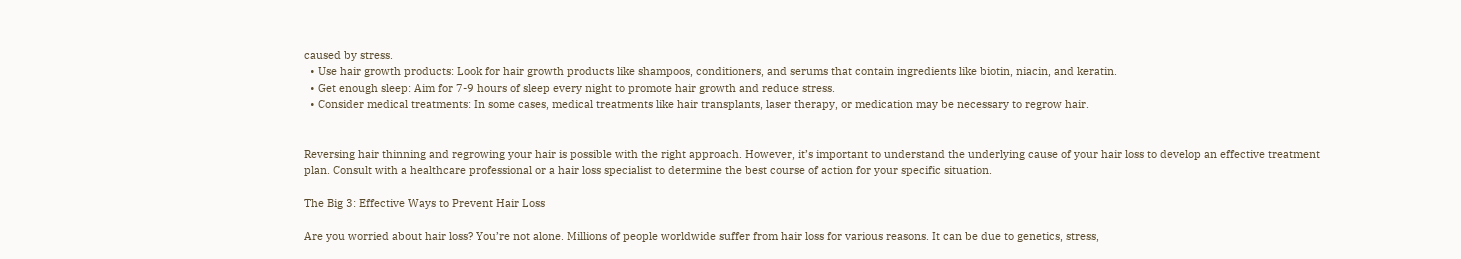caused by stress.
  • Use hair growth products: Look for hair growth products like shampoos, conditioners, and serums that contain ingredients like biotin, niacin, and keratin.
  • Get enough sleep: Aim for 7-9 hours of sleep every night to promote hair growth and reduce stress.
  • Consider medical treatments: In some cases, medical treatments like hair transplants, laser therapy, or medication may be necessary to regrow hair.


Reversing hair thinning and regrowing your hair is possible with the right approach. However, it’s important to understand the underlying cause of your hair loss to develop an effective treatment plan. Consult with a healthcare professional or a hair loss specialist to determine the best course of action for your specific situation.

The Big 3: Effective Ways to Prevent Hair Loss

Are you worried about hair loss? You’re not alone. Millions of people worldwide suffer from hair loss for various reasons. It can be due to genetics, stress,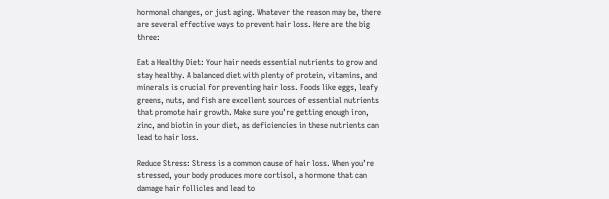hormonal changes, or just aging. Whatever the reason may be, there are several effective ways to prevent hair loss. Here are the big three:

Eat a Healthy Diet: Your hair needs essential nutrients to grow and stay healthy. A balanced diet with plenty of protein, vitamins, and minerals is crucial for preventing hair loss. Foods like eggs, leafy greens, nuts, and fish are excellent sources of essential nutrients that promote hair growth. Make sure you’re getting enough iron, zinc, and biotin in your diet, as deficiencies in these nutrients can lead to hair loss.

Reduce Stress: Stress is a common cause of hair loss. When you’re stressed, your body produces more cortisol, a hormone that can damage hair follicles and lead to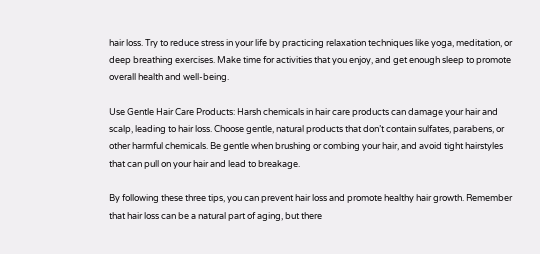hair loss. Try to reduce stress in your life by practicing relaxation techniques like yoga, meditation, or deep breathing exercises. Make time for activities that you enjoy, and get enough sleep to promote overall health and well-being.

Use Gentle Hair Care Products: Harsh chemicals in hair care products can damage your hair and scalp, leading to hair loss. Choose gentle, natural products that don’t contain sulfates, parabens, or other harmful chemicals. Be gentle when brushing or combing your hair, and avoid tight hairstyles that can pull on your hair and lead to breakage.

By following these three tips, you can prevent hair loss and promote healthy hair growth. Remember that hair loss can be a natural part of aging, but there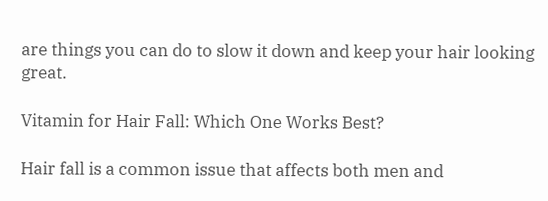are things you can do to slow it down and keep your hair looking great.

Vitamin for Hair Fall: Which One Works Best?

Hair fall is a common issue that affects both men and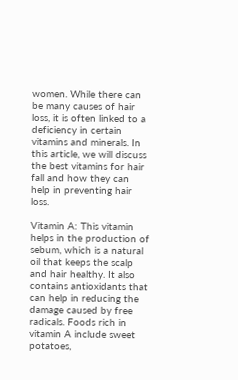women. While there can be many causes of hair loss, it is often linked to a deficiency in certain vitamins and minerals. In this article, we will discuss the best vitamins for hair fall and how they can help in preventing hair loss.

Vitamin A: This vitamin helps in the production of sebum, which is a natural oil that keeps the scalp and hair healthy. It also contains antioxidants that can help in reducing the damage caused by free radicals. Foods rich in vitamin A include sweet potatoes,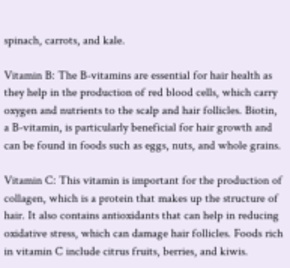spinach, carrots, and kale.

Vitamin B: The B-vitamins are essential for hair health as they help in the production of red blood cells, which carry oxygen and nutrients to the scalp and hair follicles. Biotin, a B-vitamin, is particularly beneficial for hair growth and can be found in foods such as eggs, nuts, and whole grains.

Vitamin C: This vitamin is important for the production of collagen, which is a protein that makes up the structure of hair. It also contains antioxidants that can help in reducing oxidative stress, which can damage hair follicles. Foods rich in vitamin C include citrus fruits, berries, and kiwis.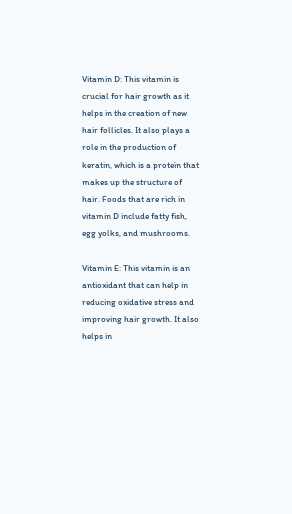Vitamin D: This vitamin is crucial for hair growth as it helps in the creation of new hair follicles. It also plays a role in the production of keratin, which is a protein that makes up the structure of hair. Foods that are rich in vitamin D include fatty fish, egg yolks, and mushrooms.

Vitamin E: This vitamin is an antioxidant that can help in reducing oxidative stress and improving hair growth. It also helps in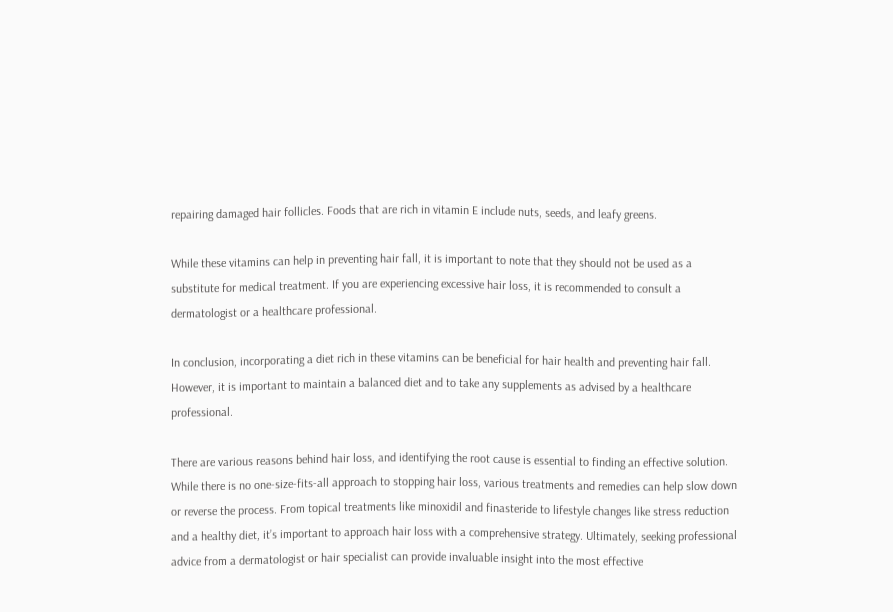repairing damaged hair follicles. Foods that are rich in vitamin E include nuts, seeds, and leafy greens.

While these vitamins can help in preventing hair fall, it is important to note that they should not be used as a substitute for medical treatment. If you are experiencing excessive hair loss, it is recommended to consult a dermatologist or a healthcare professional.

In conclusion, incorporating a diet rich in these vitamins can be beneficial for hair health and preventing hair fall. However, it is important to maintain a balanced diet and to take any supplements as advised by a healthcare professional.

There are various reasons behind hair loss, and identifying the root cause is essential to finding an effective solution. While there is no one-size-fits-all approach to stopping hair loss, various treatments and remedies can help slow down or reverse the process. From topical treatments like minoxidil and finasteride to lifestyle changes like stress reduction and a healthy diet, it’s important to approach hair loss with a comprehensive strategy. Ultimately, seeking professional advice from a dermatologist or hair specialist can provide invaluable insight into the most effective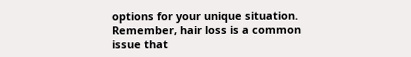options for your unique situation. Remember, hair loss is a common issue that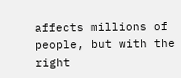affects millions of people, but with the right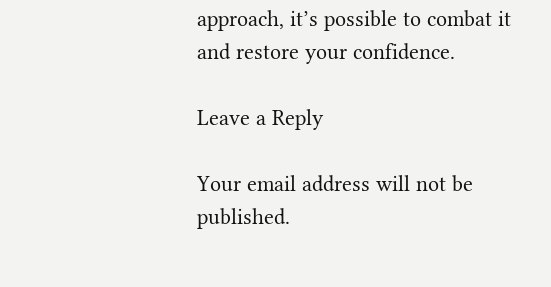approach, it’s possible to combat it and restore your confidence.

Leave a Reply

Your email address will not be published.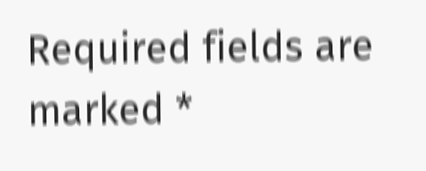Required fields are marked *